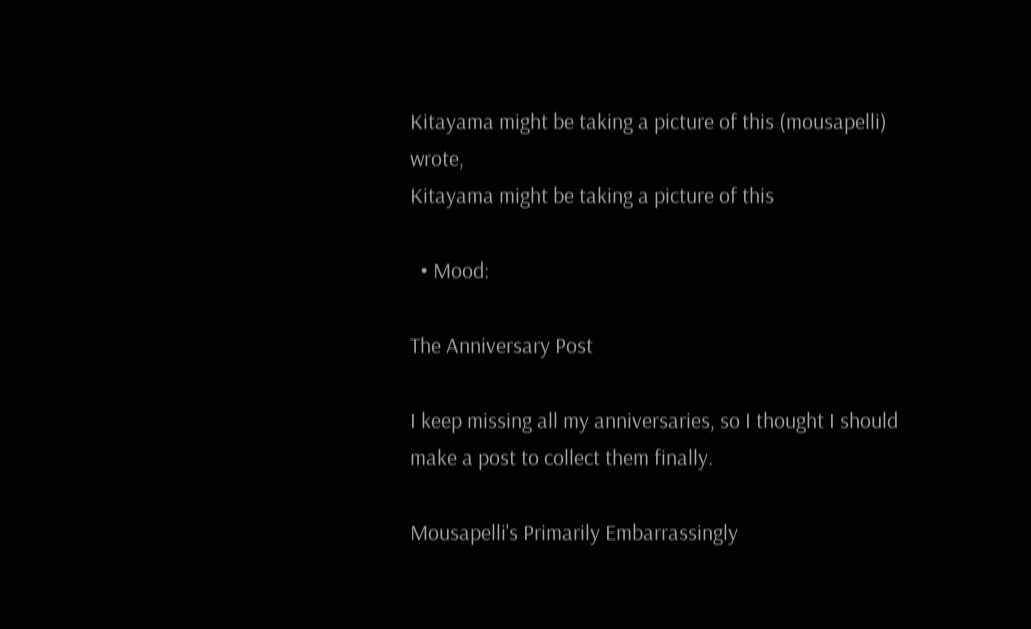Kitayama might be taking a picture of this (mousapelli) wrote,
Kitayama might be taking a picture of this

  • Mood:

The Anniversary Post

I keep missing all my anniversaries, so I thought I should make a post to collect them finally.

Mousapelli's Primarily Embarrassingly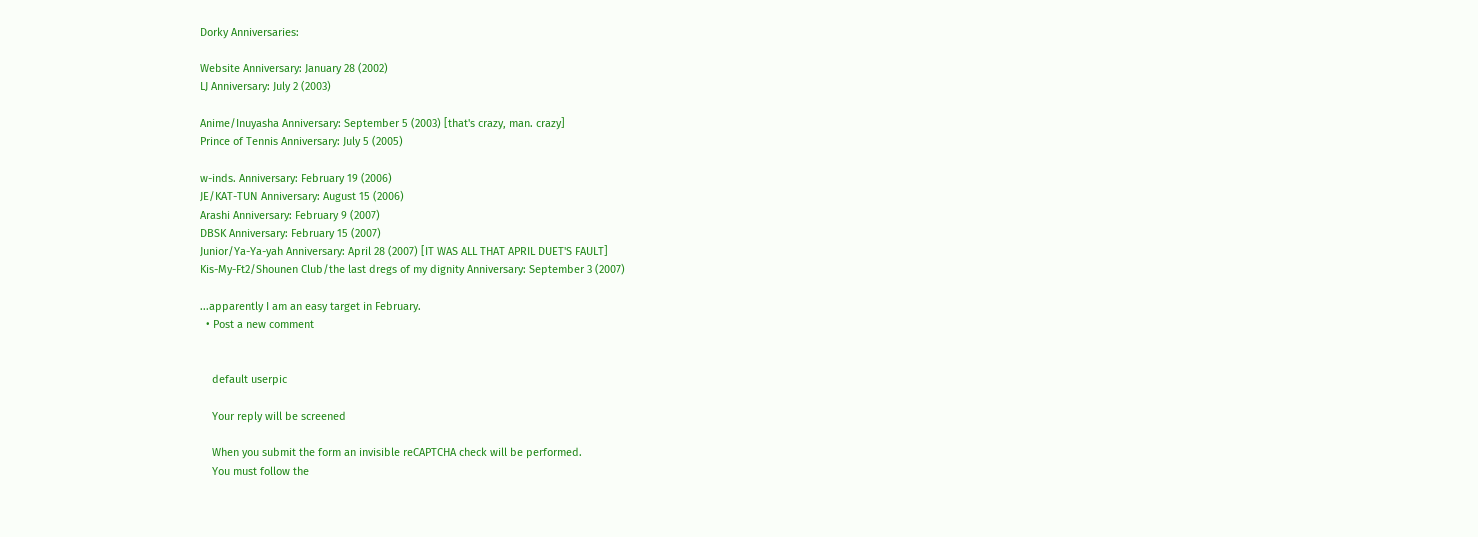Dorky Anniversaries:

Website Anniversary: January 28 (2002)
LJ Anniversary: July 2 (2003)

Anime/Inuyasha Anniversary: September 5 (2003) [that's crazy, man. crazy]
Prince of Tennis Anniversary: July 5 (2005)

w-inds. Anniversary: February 19 (2006)
JE/KAT-TUN Anniversary: August 15 (2006)
Arashi Anniversary: February 9 (2007)
DBSK Anniversary: February 15 (2007)
Junior/Ya-Ya-yah Anniversary: April 28 (2007) [IT WAS ALL THAT APRIL DUET'S FAULT]
Kis-My-Ft2/Shounen Club/the last dregs of my dignity Anniversary: September 3 (2007)

...apparently I am an easy target in February.
  • Post a new comment


    default userpic

    Your reply will be screened

    When you submit the form an invisible reCAPTCHA check will be performed.
    You must follow the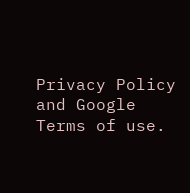Privacy Policy and Google Terms of use.